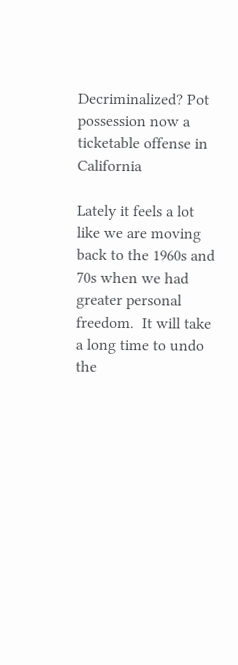Decriminalized? Pot possession now a ticketable offense in California

Lately it feels a lot like we are moving back to the 1960s and 70s when we had greater personal freedom.  It will take a long time to undo the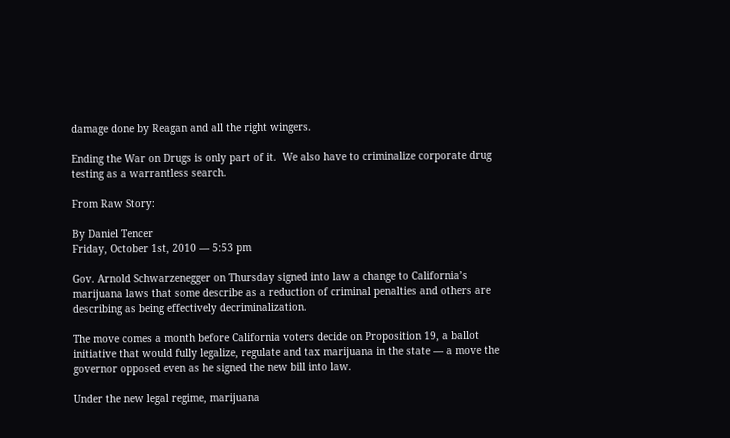damage done by Reagan and all the right wingers.

Ending the War on Drugs is only part of it.  We also have to criminalize corporate drug testing as a warrantless search.

From Raw Story:

By Daniel Tencer
Friday, October 1st, 2010 — 5:53 pm

Gov. Arnold Schwarzenegger on Thursday signed into law a change to California’s marijuana laws that some describe as a reduction of criminal penalties and others are describing as being effectively decriminalization.

The move comes a month before California voters decide on Proposition 19, a ballot initiative that would fully legalize, regulate and tax marijuana in the state — a move the governor opposed even as he signed the new bill into law.

Under the new legal regime, marijuana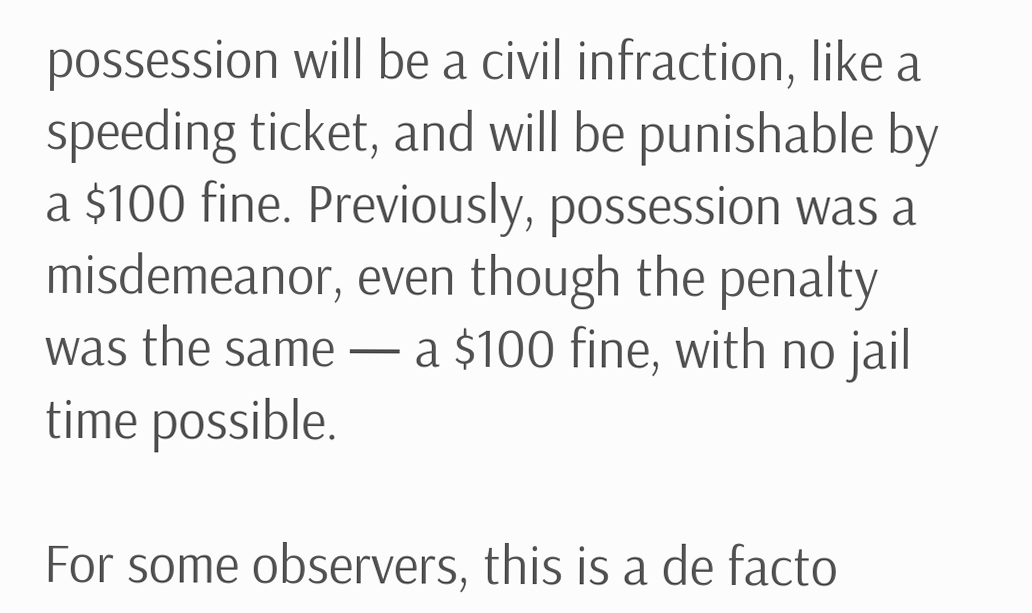possession will be a civil infraction, like a speeding ticket, and will be punishable by a $100 fine. Previously, possession was a misdemeanor, even though the penalty was the same — a $100 fine, with no jail time possible.

For some observers, this is a de facto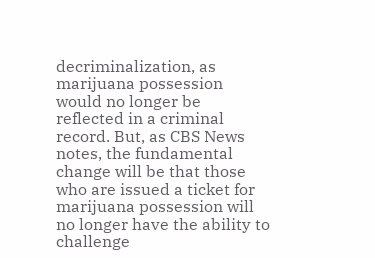decriminalization, as marijuana possession would no longer be reflected in a criminal record. But, as CBS News notes, the fundamental change will be that those who are issued a ticket for marijuana possession will no longer have the ability to challenge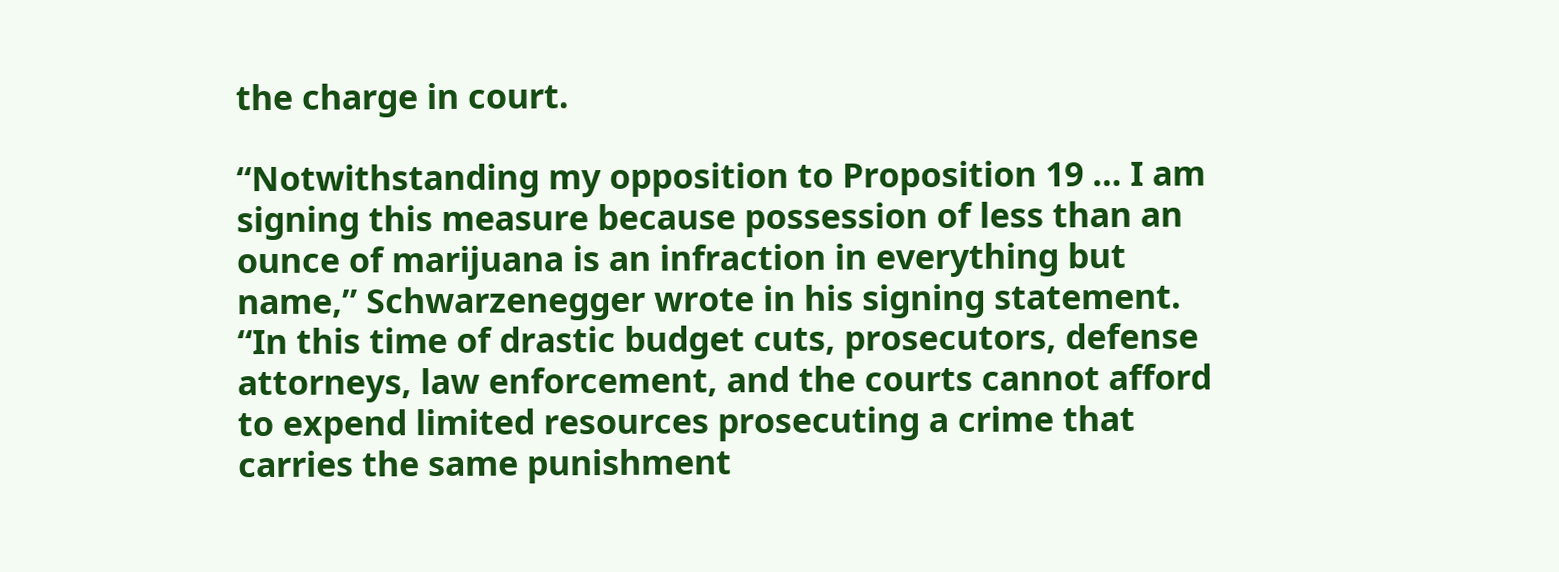the charge in court.

“Notwithstanding my opposition to Proposition 19 … I am signing this measure because possession of less than an ounce of marijuana is an infraction in everything but name,” Schwarzenegger wrote in his signing statement. “In this time of drastic budget cuts, prosecutors, defense attorneys, law enforcement, and the courts cannot afford to expend limited resources prosecuting a crime that carries the same punishment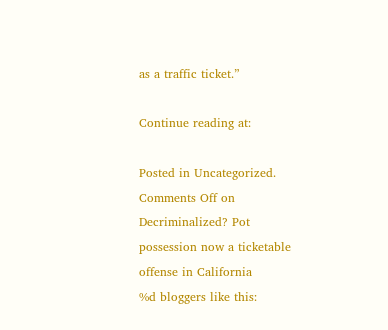as a traffic ticket.”

Continue reading at:

Posted in Uncategorized. Comments Off on Decriminalized? Pot possession now a ticketable offense in California
%d bloggers like this: